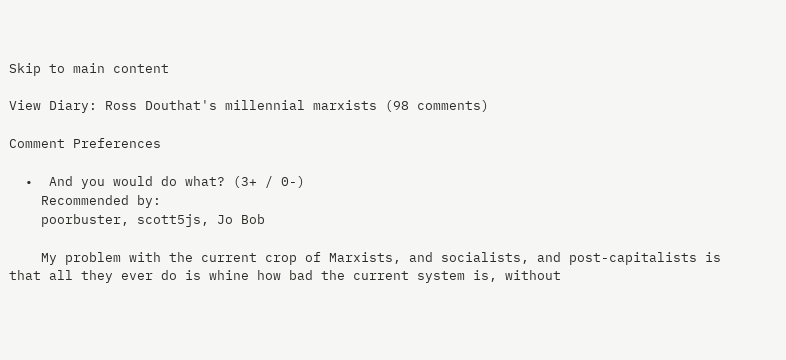Skip to main content

View Diary: Ross Douthat's millennial marxists (98 comments)

Comment Preferences

  •  And you would do what? (3+ / 0-)
    Recommended by:
    poorbuster, scott5js, Jo Bob

    My problem with the current crop of Marxists, and socialists, and post-capitalists is that all they ever do is whine how bad the current system is, without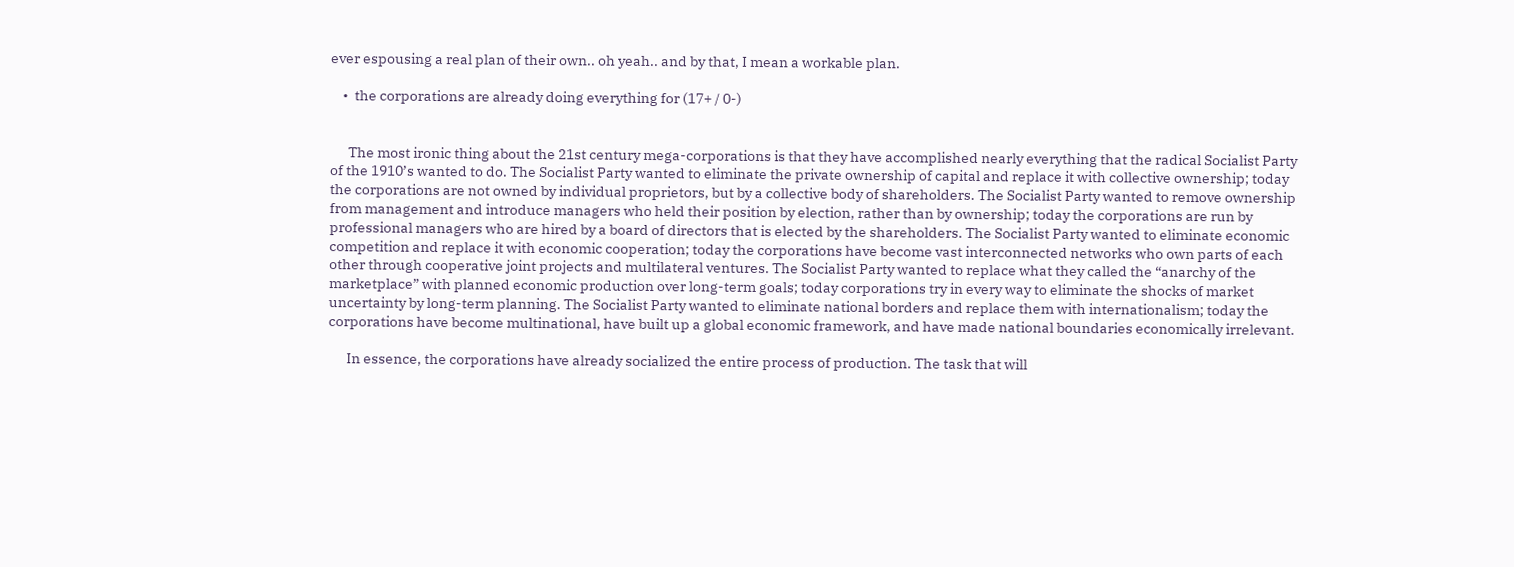ever espousing a real plan of their own.. oh yeah.. and by that, I mean a workable plan.

    •  the corporations are already doing everything for (17+ / 0-)


      The most ironic thing about the 21st century mega-corporations is that they have accomplished nearly everything that the radical Socialist Party of the 1910’s wanted to do. The Socialist Party wanted to eliminate the private ownership of capital and replace it with collective ownership; today the corporations are not owned by individual proprietors, but by a collective body of shareholders. The Socialist Party wanted to remove ownership from management and introduce managers who held their position by election, rather than by ownership; today the corporations are run by professional managers who are hired by a board of directors that is elected by the shareholders. The Socialist Party wanted to eliminate economic competition and replace it with economic cooperation; today the corporations have become vast interconnected networks who own parts of each other through cooperative joint projects and multilateral ventures. The Socialist Party wanted to replace what they called the “anarchy of the marketplace” with planned economic production over long-term goals; today corporations try in every way to eliminate the shocks of market uncertainty by long-term planning. The Socialist Party wanted to eliminate national borders and replace them with internationalism; today the corporations have become multinational, have built up a global economic framework, and have made national boundaries economically irrelevant.

      In essence, the corporations have already socialized the entire process of production. The task that will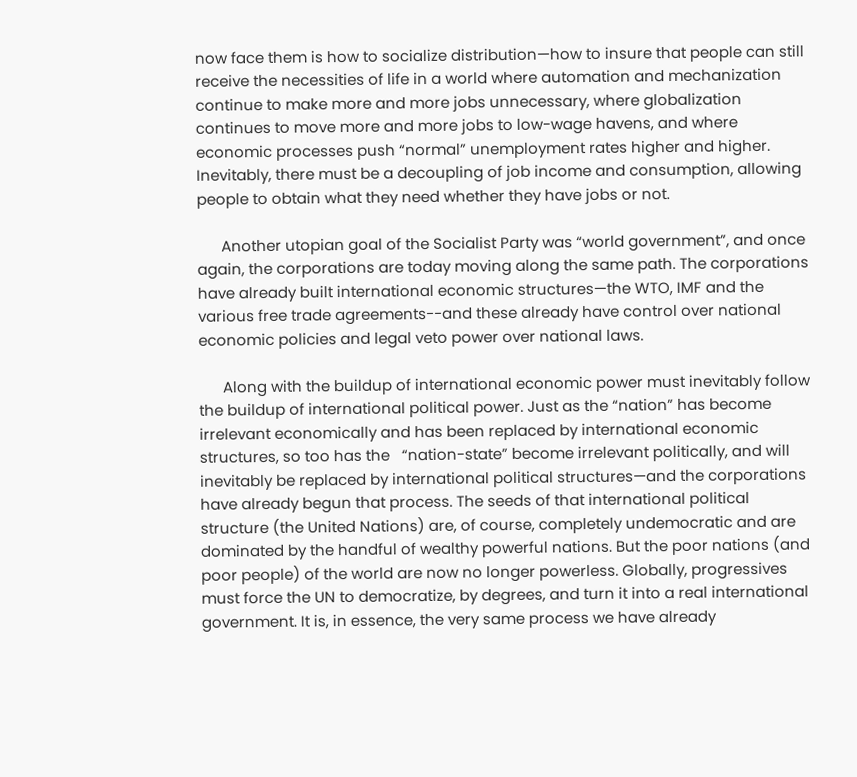now face them is how to socialize distribution—how to insure that people can still receive the necessities of life in a world where automation and mechanization continue to make more and more jobs unnecessary, where globalization continues to move more and more jobs to low-wage havens, and where economic processes push “normal” unemployment rates higher and higher. Inevitably, there must be a decoupling of job income and consumption, allowing people to obtain what they need whether they have jobs or not.

      Another utopian goal of the Socialist Party was “world government”, and once again, the corporations are today moving along the same path. The corporations have already built international economic structures—the WTO, IMF and the various free trade agreements--and these already have control over national economic policies and legal veto power over national laws.

      Along with the buildup of international economic power must inevitably follow the buildup of international political power. Just as the “nation” has become irrelevant economically and has been replaced by international economic structures, so too has the   “nation-state” become irrelevant politically, and will inevitably be replaced by international political structures—and the corporations have already begun that process. The seeds of that international political structure (the United Nations) are, of course, completely undemocratic and are dominated by the handful of wealthy powerful nations. But the poor nations (and poor people) of the world are now no longer powerless. Globally, progressives must force the UN to democratize, by degrees, and turn it into a real international government. It is, in essence, the very same process we have already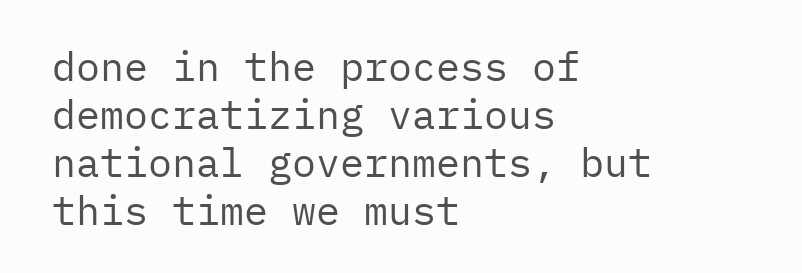done in the process of democratizing various national governments, but this time we must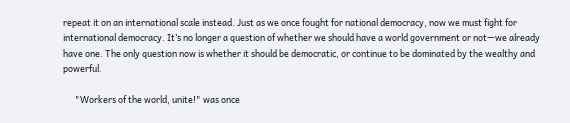repeat it on an international scale instead. Just as we once fought for national democracy, now we must fight for international democracy. It’s no longer a question of whether we should have a world government or not—we already have one. The only question now is whether it should be democratic, or continue to be dominated by the wealthy and powerful.

      "Workers of the world, unite!" was once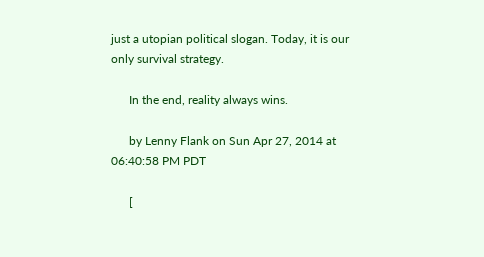just a utopian political slogan. Today, it is our only survival strategy.

      In the end, reality always wins.

      by Lenny Flank on Sun Apr 27, 2014 at 06:40:58 PM PDT

      [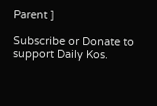Parent ]

Subscribe or Donate to support Daily Kos.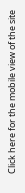Click here for the mobile view of the site